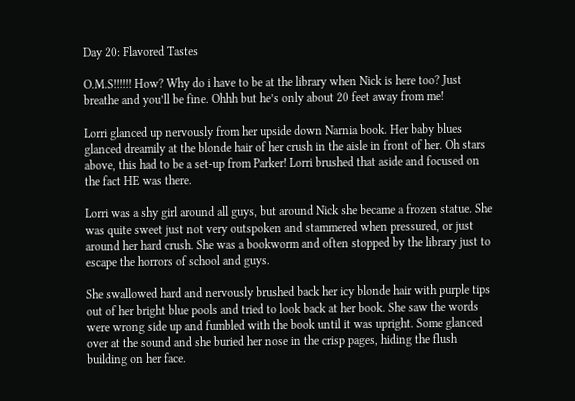Day 20: Flavored Tastes

O.M.S!!!!!! How? Why do i have to be at the library when Nick is here too? Just breathe and you’ll be fine. Ohhh but he’s only about 20 feet away from me!

Lorri glanced up nervously from her upside down Narnia book. Her baby blues glanced dreamily at the blonde hair of her crush in the aisle in front of her. Oh stars above, this had to be a set-up from Parker! Lorri brushed that aside and focused on the fact HE was there.

Lorri was a shy girl around all guys, but around Nick she became a frozen statue. She was quite sweet just not very outspoken and stammered when pressured, or just around her hard crush. She was a bookworm and often stopped by the library just to escape the horrors of school and guys.

She swallowed hard and nervously brushed back her icy blonde hair with purple tips out of her bright blue pools and tried to look back at her book. She saw the words were wrong side up and fumbled with the book until it was upright. Some glanced over at the sound and she buried her nose in the crisp pages, hiding the flush building on her face.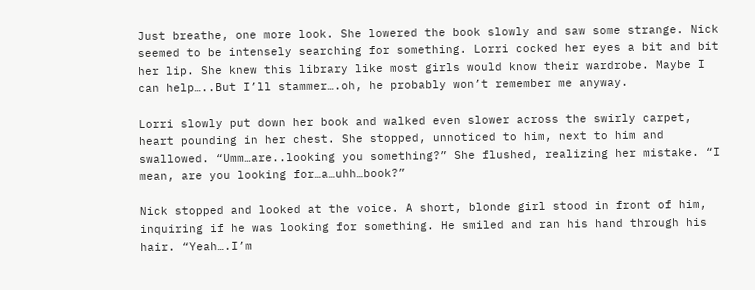Just breathe, one more look. She lowered the book slowly and saw some strange. Nick seemed to be intensely searching for something. Lorri cocked her eyes a bit and bit her lip. She knew this library like most girls would know their wardrobe. Maybe I can help…..But I’ll stammer….oh, he probably won’t remember me anyway.

Lorri slowly put down her book and walked even slower across the swirly carpet, heart pounding in her chest. She stopped, unnoticed to him, next to him and swallowed. “Umm…are..looking you something?” She flushed, realizing her mistake. “I mean, are you looking for…a…uhh…book?”

Nick stopped and looked at the voice. A short, blonde girl stood in front of him, inquiring if he was looking for something. He smiled and ran his hand through his hair. “Yeah….I’m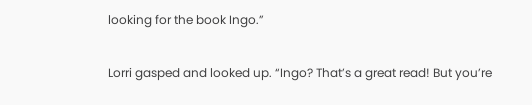looking for the book Ingo.”

Lorri gasped and looked up. “Ingo? That’s a great read! But you’re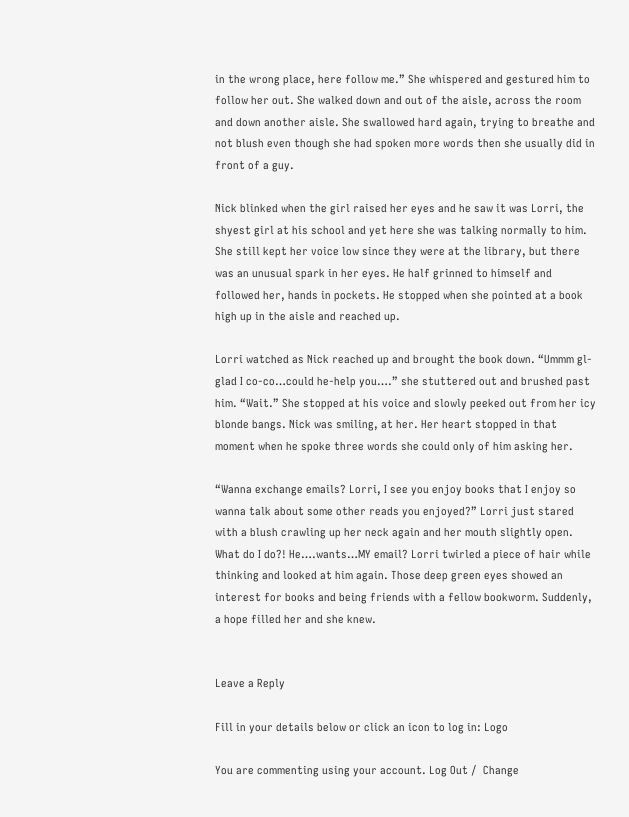in the wrong place, here follow me.” She whispered and gestured him to follow her out. She walked down and out of the aisle, across the room and down another aisle. She swallowed hard again, trying to breathe and not blush even though she had spoken more words then she usually did in front of a guy.

Nick blinked when the girl raised her eyes and he saw it was Lorri, the shyest girl at his school and yet here she was talking normally to him. She still kept her voice low since they were at the library, but there was an unusual spark in her eyes. He half grinned to himself and followed her, hands in pockets. He stopped when she pointed at a book high up in the aisle and reached up.

Lorri watched as Nick reached up and brought the book down. “Ummm gl-glad I co-co…could he-help you….” she stuttered out and brushed past him. “Wait.” She stopped at his voice and slowly peeked out from her icy blonde bangs. Nick was smiling, at her. Her heart stopped in that moment when he spoke three words she could only of him asking her.

“Wanna exchange emails? Lorri, I see you enjoy books that I enjoy so wanna talk about some other reads you enjoyed?” Lorri just stared with a blush crawling up her neck again and her mouth slightly open. What do I do?! He….wants…MY email? Lorri twirled a piece of hair while thinking and looked at him again. Those deep green eyes showed an interest for books and being friends with a fellow bookworm. Suddenly, a hope filled her and she knew.


Leave a Reply

Fill in your details below or click an icon to log in: Logo

You are commenting using your account. Log Out /  Change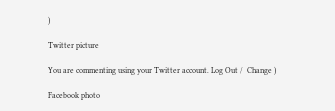)

Twitter picture

You are commenting using your Twitter account. Log Out /  Change )

Facebook photo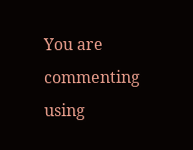You are commenting using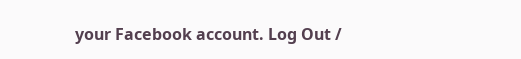your Facebook account. Log Out /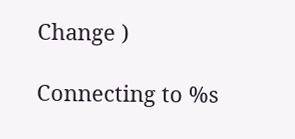Change )

Connecting to %s